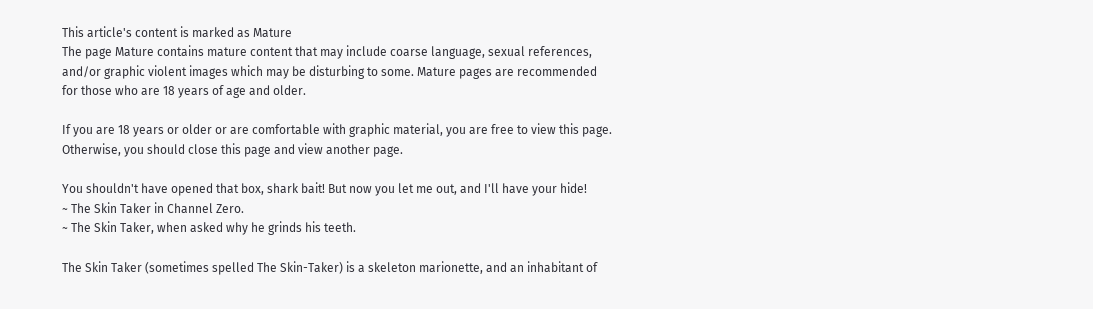This article's content is marked as Mature
The page Mature contains mature content that may include coarse language, sexual references, and/or graphic violent images which may be disturbing to some. Mature pages are recommended for those who are 18 years of age and older.

If you are 18 years or older or are comfortable with graphic material, you are free to view this page. Otherwise, you should close this page and view another page.

You shouldn't have opened that box, shark bait! But now you let me out, and I'll have your hide!
~ The Skin Taker in Channel Zero.
~ The Skin Taker, when asked why he grinds his teeth.

The Skin Taker (sometimes spelled The Skin-Taker) is a skeleton marionette, and an inhabitant of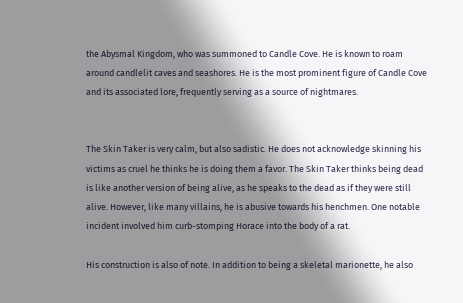the Abysmal Kingdom, who was summoned to Candle Cove. He is known to roam around candlelit caves and seashores. He is the most prominent figure of Candle Cove and its associated lore, frequently serving as a source of nightmares.


The Skin Taker is very calm, but also sadistic. He does not acknowledge skinning his victims as cruel he thinks he is doing them a favor. The Skin Taker thinks being dead is like another version of being alive, as he speaks to the dead as if they were still alive. However, like many villains, he is abusive towards his henchmen. One notable incident involved him curb-stomping Horace into the body of a rat.

His construction is also of note. In addition to being a skeletal marionette, he also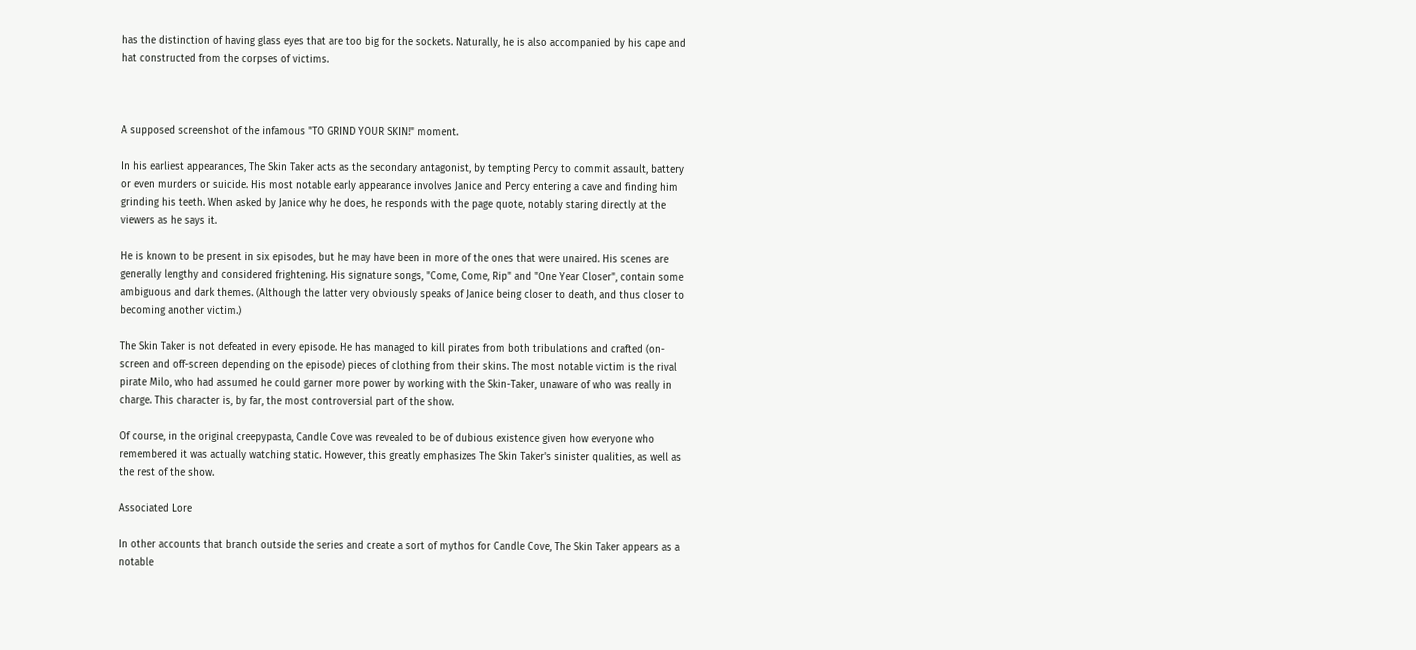has the distinction of having glass eyes that are too big for the sockets. Naturally, he is also accompanied by his cape and hat constructed from the corpses of victims.



A supposed screenshot of the infamous "TO GRIND YOUR SKIN!" moment.

In his earliest appearances, The Skin Taker acts as the secondary antagonist, by tempting Percy to commit assault, battery or even murders or suicide. His most notable early appearance involves Janice and Percy entering a cave and finding him grinding his teeth. When asked by Janice why he does, he responds with the page quote, notably staring directly at the viewers as he says it.

He is known to be present in six episodes, but he may have been in more of the ones that were unaired. His scenes are generally lengthy and considered frightening. His signature songs, "Come, Come, Rip" and "One Year Closer", contain some ambiguous and dark themes. (Although the latter very obviously speaks of Janice being closer to death, and thus closer to becoming another victim.)

The Skin Taker is not defeated in every episode. He has managed to kill pirates from both tribulations and crafted (on-screen and off-screen depending on the episode) pieces of clothing from their skins. The most notable victim is the rival pirate Milo, who had assumed he could garner more power by working with the Skin-Taker, unaware of who was really in charge. This character is, by far, the most controversial part of the show.

Of course, in the original creepypasta, Candle Cove was revealed to be of dubious existence given how everyone who remembered it was actually watching static. However, this greatly emphasizes The Skin Taker's sinister qualities, as well as the rest of the show.

Associated Lore

In other accounts that branch outside the series and create a sort of mythos for Candle Cove, The Skin Taker appears as a notable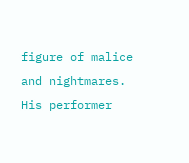figure of malice and nightmares. His performer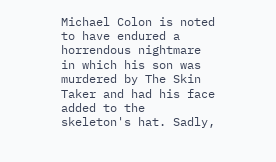Michael Colon is noted to have endured a horrendous nightmare in which his son was murdered by The Skin Taker and had his face added to the skeleton's hat. Sadly,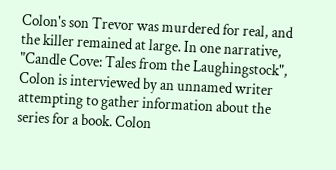Colon's son Trevor was murdered for real, and the killer remained at large. In one narrative, "Candle Cove: Tales from the Laughingstock", Colon is interviewed by an unnamed writer attempting to gather information about the series for a book. Colon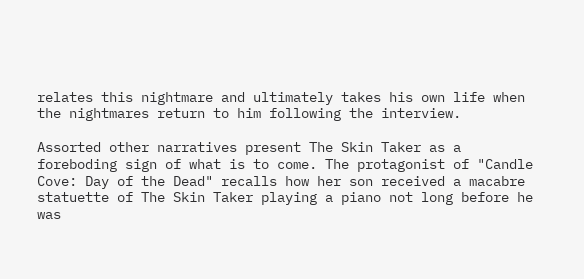relates this nightmare and ultimately takes his own life when the nightmares return to him following the interview.

Assorted other narratives present The Skin Taker as a foreboding sign of what is to come. The protagonist of "Candle Cove: Day of the Dead" recalls how her son received a macabre statuette of The Skin Taker playing a piano not long before he was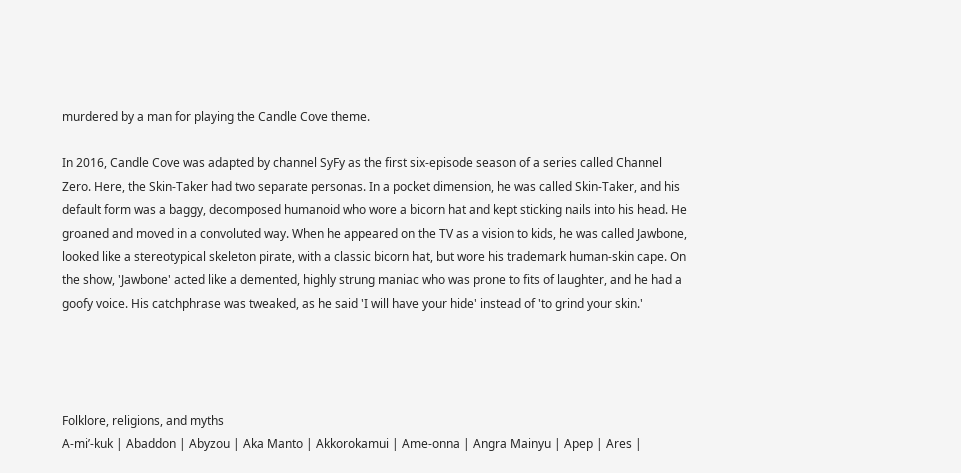murdered by a man for playing the Candle Cove theme.

In 2016, Candle Cove was adapted by channel SyFy as the first six-episode season of a series called Channel Zero. Here, the Skin-Taker had two separate personas. In a pocket dimension, he was called Skin-Taker, and his default form was a baggy, decomposed humanoid who wore a bicorn hat and kept sticking nails into his head. He groaned and moved in a convoluted way. When he appeared on the TV as a vision to kids, he was called Jawbone, looked like a stereotypical skeleton pirate, with a classic bicorn hat, but wore his trademark human-skin cape. On the show, 'Jawbone' acted like a demented, highly strung maniac who was prone to fits of laughter, and he had a goofy voice. His catchphrase was tweaked, as he said 'I will have your hide' instead of 'to grind your skin.'




Folklore, religions, and myths
A-mi’-kuk | Abaddon | Abyzou | Aka Manto | Akkorokamui | Ame-onna | Angra Mainyu | Apep | Ares |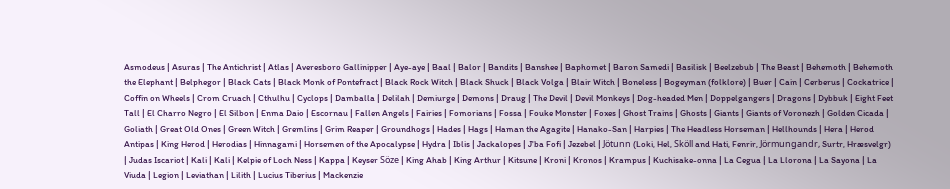Asmodeus | Asuras | The Antichrist | Atlas | Averesboro Gallinipper | Aye-aye | Baal | Balor | Bandits | Banshee | Baphomet | Baron Samedi | Basilisk | Beelzebub | The Beast | Behemoth | Behemoth the Elephant | Belphegor | Black Cats | Black Monk of Pontefract | Black Rock Witch | Black Shuck | Black Volga | Blair Witch | Boneless | Bogeyman (folklore) | Buer | Cain | Cerberus | Cockatrice | Coffin on Wheels | Crom Cruach | Cthulhu | Cyclops | Damballa | Delilah | Demiurge | Demons | Draug | The Devil | Devil Monkeys | Dog-headed Men | Doppelgangers | Dragons | Dybbuk | Eight Feet Tall | El Charro Negro | El Silbon | Enma Daio | Escornau | Fallen Angels | Fairies | Fomorians | Fossa | Fouke Monster | Foxes | Ghost Trains | Ghosts | Giants | Giants of Voronezh | Golden Cicada | Goliath | Great Old Ones | Green Witch | Gremlins | Grim Reaper | Groundhogs | Hades | Hags | Haman the Agagite | Hanako-San | Harpies | The Headless Horseman | Hellhounds | Hera | Herod Antipas | King Herod | Herodias | Hinnagami | Horsemen of the Apocalypse | Hydra | Iblis | Jackalopes | J'ba Fofi | Jezebel | Jötunn (Loki, Hel, Sköll and Hati, Fenrir, Jörmungandr, Surtr, Hræsvelgr) | Judas Iscariot | Kali | Kali | Kelpie of Loch Ness | Kappa | Keyser Söze | King Ahab | King Arthur | Kitsune | Kroni | Kronos | Krampus | Kuchisake-onna | La Cegua | La Llorona | La Sayona | La Viuda | Legion | Leviathan | Lilith | Lucius Tiberius | Mackenzie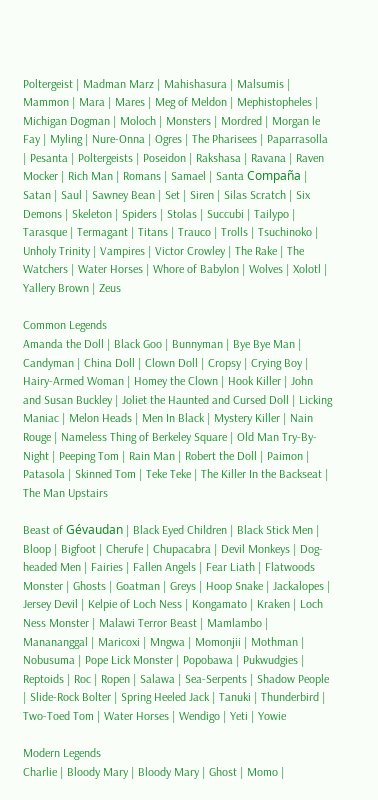Poltergeist | Madman Marz | Mahishasura | Malsumis | Mammon | Mara | Mares | Meg of Meldon | Mephistopheles | Michigan Dogman | Moloch | Monsters | Mordred | Morgan le Fay | Myling | Nure-Onna | Ogres | The Pharisees | Paparrasolla | Pesanta | Poltergeists | Poseidon | Rakshasa | Ravana | Raven Mocker | Rich Man | Romans | Samael | Santa Compaña | Satan | Saul | Sawney Bean | Set | Siren | Silas Scratch | Six Demons | Skeleton | Spiders | Stolas | Succubi | Tailypo | Tarasque | Termagant | Titans | Trauco | Trolls | Tsuchinoko | Unholy Trinity | Vampires | Victor Crowley | The Rake | The Watchers | Water Horses | Whore of Babylon | Wolves | Xolotl | Yallery Brown | Zeus

Common Legends
Amanda the Doll | Black Goo | Bunnyman | Bye Bye Man | Candyman | China Doll | Clown Doll | Cropsy | Crying Boy | Hairy-Armed Woman | Homey the Clown | Hook Killer | John and Susan Buckley | Joliet the Haunted and Cursed Doll | Licking Maniac | Melon Heads | Men In Black | Mystery Killer | Nain Rouge | Nameless Thing of Berkeley Square | Old Man Try-By-Night | Peeping Tom | Rain Man | Robert the Doll | Paimon | Patasola | Skinned Tom | Teke Teke | The Killer In the Backseat | The Man Upstairs

Beast of Gévaudan | Black Eyed Children | Black Stick Men | Bloop | Bigfoot | Cherufe | Chupacabra | Devil Monkeys | Dog-headed Men | Fairies | Fallen Angels | Fear Liath | Flatwoods Monster | Ghosts | Goatman | Greys | Hoop Snake | Jackalopes | Jersey Devil | Kelpie of Loch Ness | Kongamato | Kraken | Loch Ness Monster | Malawi Terror Beast | Mamlambo | Manananggal | Maricoxi | Mngwa | Momonjii | Mothman | Nobusuma | Pope Lick Monster | Popobawa | Pukwudgies | Reptoids | Roc | Ropen | Salawa | Sea-Serpents | Shadow People | Slide-Rock Bolter | Spring Heeled Jack | Tanuki | Thunderbird | Two-Toed Tom | Water Horses | Wendigo | Yeti | Yowie

Modern Legends
Charlie | Bloody Mary | Bloody Mary | Ghost | Momo |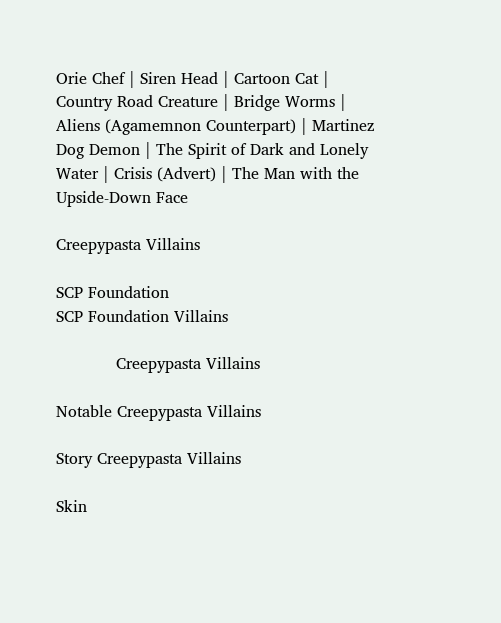Orie Chef | Siren Head | Cartoon Cat | Country Road Creature | Bridge Worms | Aliens (Agamemnon Counterpart) | Martinez Dog Demon | The Spirit of Dark and Lonely Water | Crisis (Advert) | The Man with the Upside-Down Face

Creepypasta Villains

SCP Foundation
SCP Foundation Villains

            Creepypasta Villains

Notable Creepypasta Villains

Story Creepypasta Villains

Skin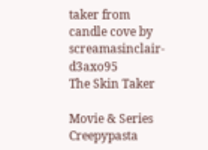taker from candle cove by screamasinclair-d3axo95
The Skin Taker

Movie & Series Creepypasta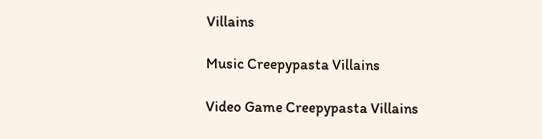Villains

Music Creepypasta Villains

Video Game Creepypasta Villains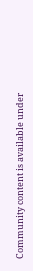Community content is available under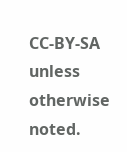CC-BY-SA unless otherwise noted.